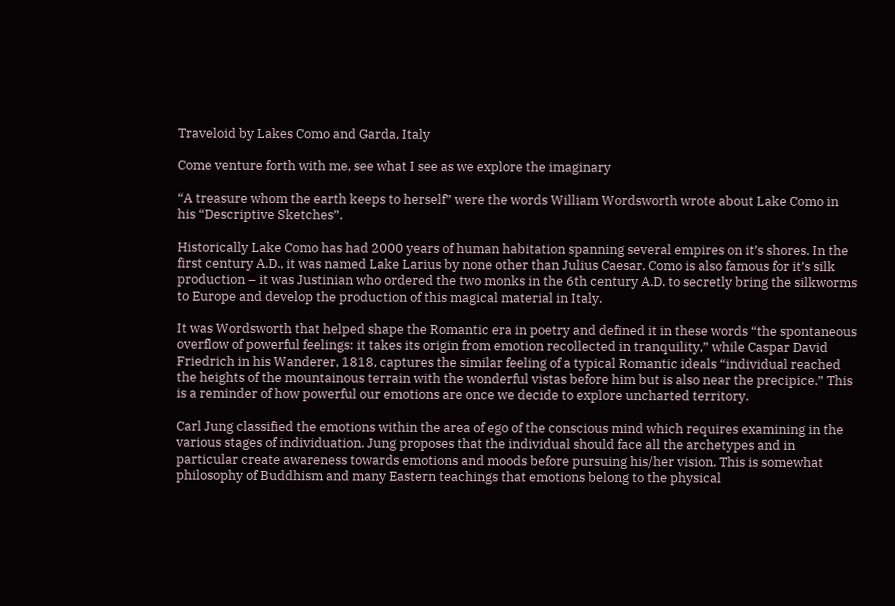Traveloid by Lakes Como and Garda, Italy

Come venture forth with me, see what I see as we explore the imaginary

“A treasure whom the earth keeps to herself” were the words William Wordsworth wrote about Lake Como in his “Descriptive Sketches”.

Historically Lake Como has had 2000 years of human habitation spanning several empires on it’s shores. In the first century A.D., it was named Lake Larius by none other than Julius Caesar. Como is also famous for it’s silk production – it was Justinian who ordered the two monks in the 6th century A.D. to secretly bring the silkworms to Europe and develop the production of this magical material in Italy.

It was Wordsworth that helped shape the Romantic era in poetry and defined it in these words “the spontaneous overflow of powerful feelings: it takes its origin from emotion recollected in tranquility,” while Caspar David Friedrich in his Wanderer, 1818, captures the similar feeling of a typical Romantic ideals “individual reached the heights of the mountainous terrain with the wonderful vistas before him but is also near the precipice.” This is a reminder of how powerful our emotions are once we decide to explore uncharted territory.

Carl Jung classified the emotions within the area of ego of the conscious mind which requires examining in the various stages of individuation. Jung proposes that the individual should face all the archetypes and in particular create awareness towards emotions and moods before pursuing his/her vision. This is somewhat philosophy of Buddhism and many Eastern teachings that emotions belong to the physical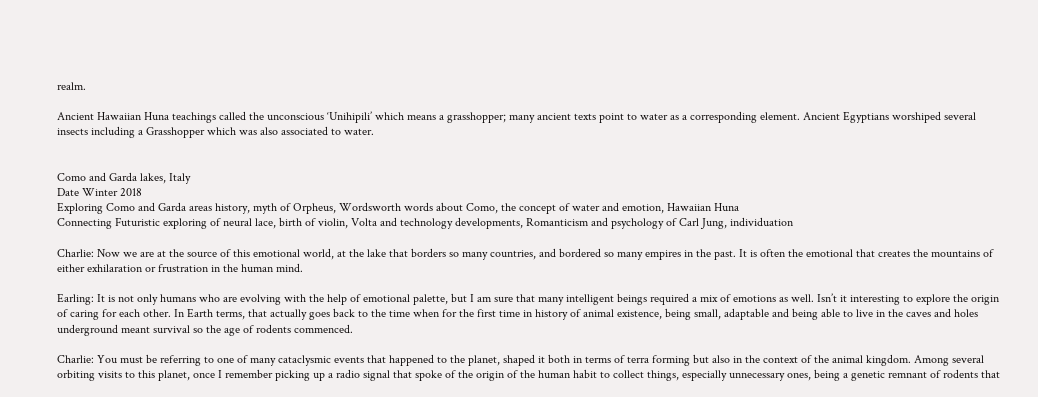realm.

Ancient Hawaiian Huna teachings called the unconscious ‘Unihipili’ which means a grasshopper; many ancient texts point to water as a corresponding element. Ancient Egyptians worshiped several insects including a Grasshopper which was also associated to water.


Como and Garda lakes, Italy
Date Winter 2018
Exploring Como and Garda areas history, myth of Orpheus, Wordsworth words about Como, the concept of water and emotion, Hawaiian Huna
Connecting Futuristic exploring of neural lace, birth of violin, Volta and technology developments, Romanticism and psychology of Carl Jung, individuation

Charlie: Now we are at the source of this emotional world, at the lake that borders so many countries, and bordered so many empires in the past. It is often the emotional that creates the mountains of either exhilaration or frustration in the human mind.

Earling: It is not only humans who are evolving with the help of emotional palette, but I am sure that many intelligent beings required a mix of emotions as well. Isn’t it interesting to explore the origin of caring for each other. In Earth terms, that actually goes back to the time when for the first time in history of animal existence, being small, adaptable and being able to live in the caves and holes underground meant survival so the age of rodents commenced.

Charlie: You must be referring to one of many cataclysmic events that happened to the planet, shaped it both in terms of terra forming but also in the context of the animal kingdom. Among several orbiting visits to this planet, once I remember picking up a radio signal that spoke of the origin of the human habit to collect things, especially unnecessary ones, being a genetic remnant of rodents that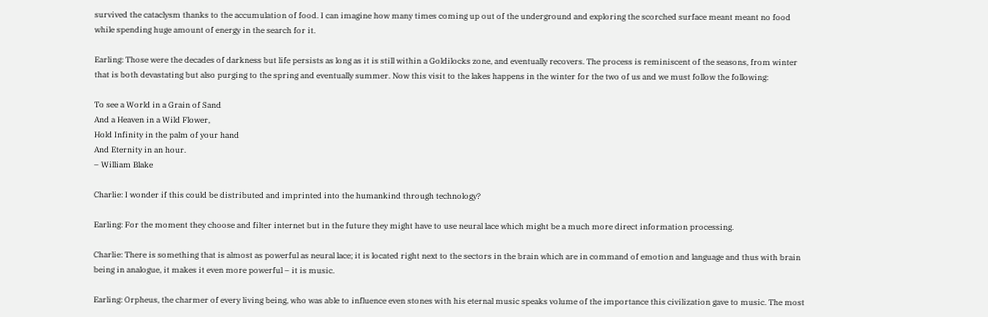survived the cataclysm thanks to the accumulation of food. I can imagine how many times coming up out of the underground and exploring the scorched surface meant meant no food while spending huge amount of energy in the search for it.

Earling: Those were the decades of darkness but life persists as long as it is still within a Goldilocks zone, and eventually recovers. The process is reminiscent of the seasons, from winter that is both devastating but also purging to the spring and eventually summer. Now this visit to the lakes happens in the winter for the two of us and we must follow the following:

To see a World in a Grain of Sand
And a Heaven in a Wild Flower,
Hold Infinity in the palm of your hand
And Eternity in an hour.
– William Blake

Charlie: I wonder if this could be distributed and imprinted into the humankind through technology?

Earling: For the moment they choose and filter internet but in the future they might have to use neural lace which might be a much more direct information processing.

Charlie: There is something that is almost as powerful as neural lace; it is located right next to the sectors in the brain which are in command of emotion and language and thus with brain being in analogue, it makes it even more powerful – it is music.

Earling: Orpheus, the charmer of every living being, who was able to influence even stones with his eternal music speaks volume of the importance this civilization gave to music. The most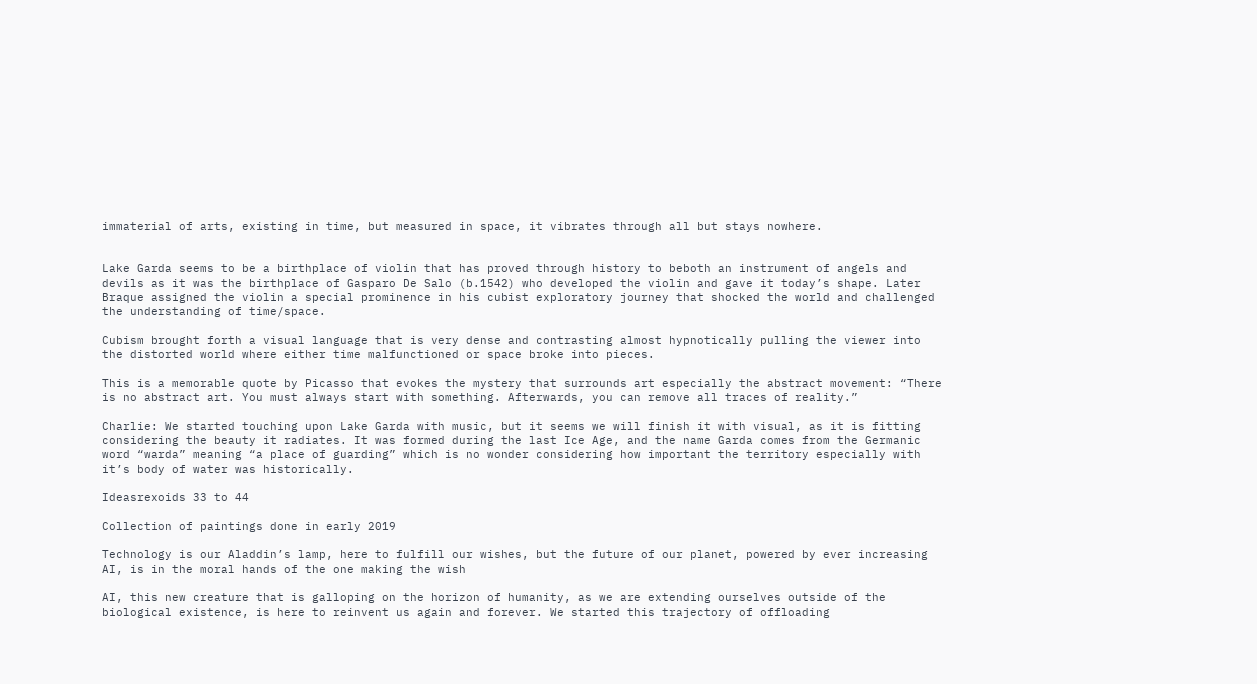immaterial of arts, existing in time, but measured in space, it vibrates through all but stays nowhere.


Lake Garda seems to be a birthplace of violin that has proved through history to beboth an instrument of angels and devils as it was the birthplace of Gasparo De Salo (b.1542) who developed the violin and gave it today’s shape. Later Braque assigned the violin a special prominence in his cubist exploratory journey that shocked the world and challenged the understanding of time/space.

Cubism brought forth a visual language that is very dense and contrasting almost hypnotically pulling the viewer into the distorted world where either time malfunctioned or space broke into pieces.

This is a memorable quote by Picasso that evokes the mystery that surrounds art especially the abstract movement: “There is no abstract art. You must always start with something. Afterwards, you can remove all traces of reality.”

Charlie: We started touching upon Lake Garda with music, but it seems we will finish it with visual, as it is fitting considering the beauty it radiates. It was formed during the last Ice Age, and the name Garda comes from the Germanic word “warda” meaning “a place of guarding” which is no wonder considering how important the territory especially with it’s body of water was historically.

Ideasrexoids 33 to 44

Collection of paintings done in early 2019

Technology is our Aladdin’s lamp, here to fulfill our wishes, but the future of our planet, powered by ever increasing AI, is in the moral hands of the one making the wish

AI, this new creature that is galloping on the horizon of humanity, as we are extending ourselves outside of the biological existence, is here to reinvent us again and forever. We started this trajectory of offloading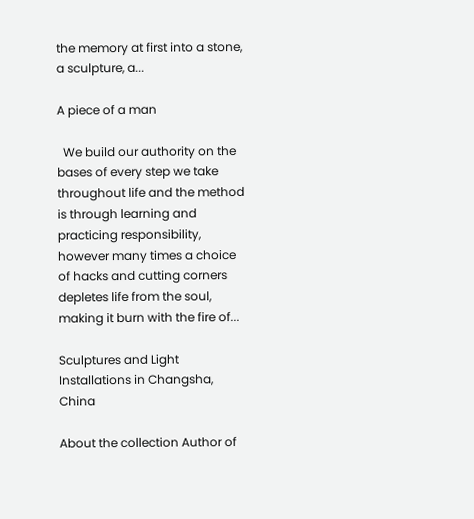the memory at first into a stone, a sculpture, a...

A piece of a man

  We build our authority on the bases of every step we take throughout life and the method is through learning and practicing responsibility, however many times a choice of hacks and cutting corners depletes life from the soul, making it burn with the fire of...

Sculptures and Light Installations in Changsha, China

About the collection Author of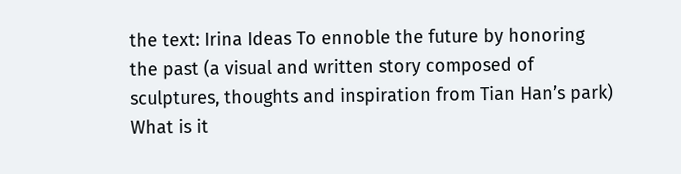the text: Irina Ideas To ennoble the future by honoring the past (a visual and written story composed of sculptures, thoughts and inspiration from Tian Han’s park)  What is it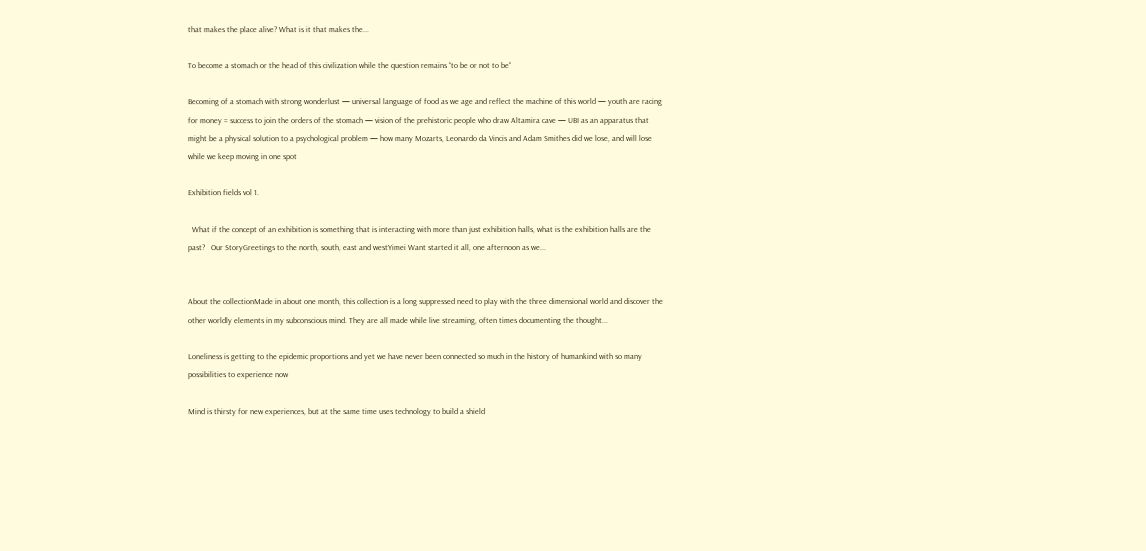that makes the place alive? What is it that makes the...

To become a stomach or the head of this civilization while the question remains “to be or not to be“

Becoming of a stomach with strong wonderlust — universal language of food as we age and reflect the machine of this world — youth are racing for money = success to join the orders of the stomach — vision of the prehistoric people who draw Altamira cave — UBI as an apparatus that might be a physical solution to a psychological problem — how many Mozarts, Leonardo da Vincis and Adam Smithes did we lose, and will lose while we keep moving in one spot

Exhibition fields vol 1.

  What if the concept of an exhibition is something that is interacting with more than just exhibition halls, what is the exhibition halls are the past?   Our StoryGreetings to the north, south, east and westYimei Want started it all, one afternoon as we...


About the collectionMade in about one month, this collection is a long suppressed need to play with the three dimensional world and discover the other worldly elements in my subconscious mind. They are all made while live streaming, often times documenting the thought...

Loneliness is getting to the epidemic proportions and yet we have never been connected so much in the history of humankind with so many possibilities to experience now

Mind is thirsty for new experiences, but at the same time uses technology to build a shield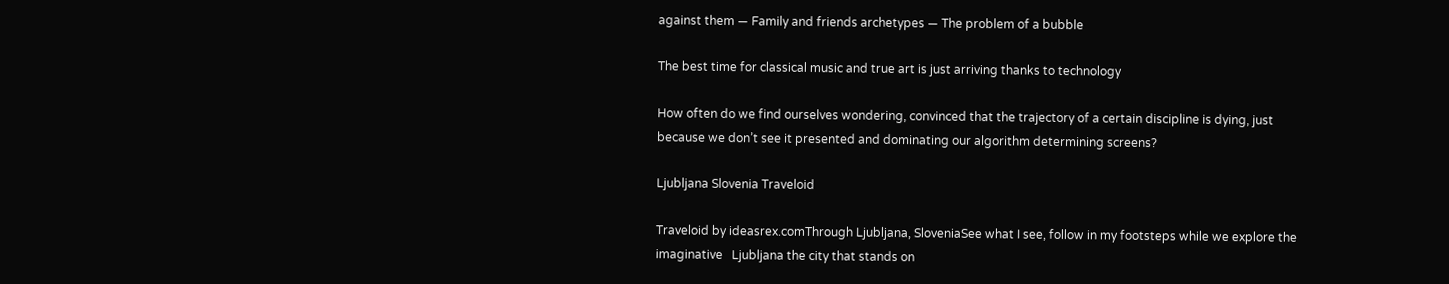against them — Family and friends archetypes — The problem of a bubble

The best time for classical music and true art is just arriving thanks to technology

How often do we find ourselves wondering, convinced that the trajectory of a certain discipline is dying, just because we don’t see it presented and dominating our algorithm determining screens?

Ljubljana Slovenia Traveloid

Traveloid by ideasrex.comThrough Ljubljana, SloveniaSee what I see, follow in my footsteps while we explore the imaginative   Ljubljana the city that stands on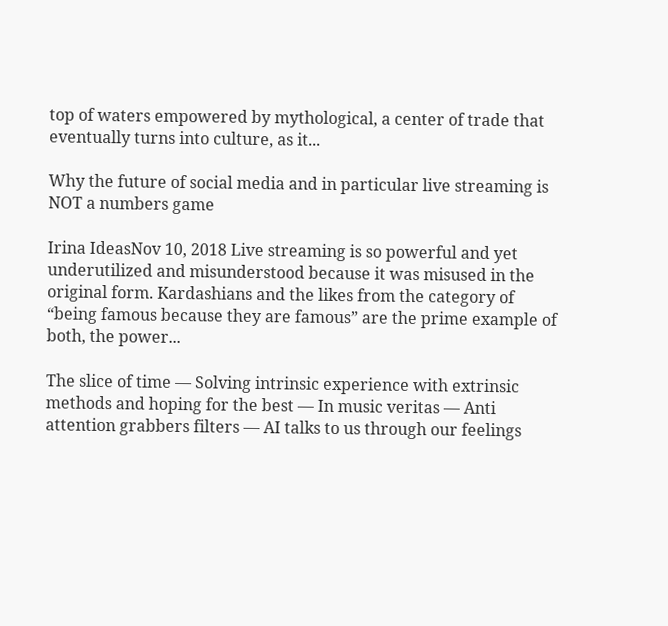top of waters empowered by mythological, a center of trade that eventually turns into culture, as it...

Why the future of social media and in particular live streaming is NOT a numbers game

Irina IdeasNov 10, 2018 Live streaming is so powerful and yet underutilized and misunderstood because it was misused in the original form. Kardashians and the likes from the category of “being famous because they are famous” are the prime example of both, the power...

The slice of time — Solving intrinsic experience with extrinsic methods and hoping for the best — In music veritas — Anti attention grabbers filters — AI talks to us through our feelings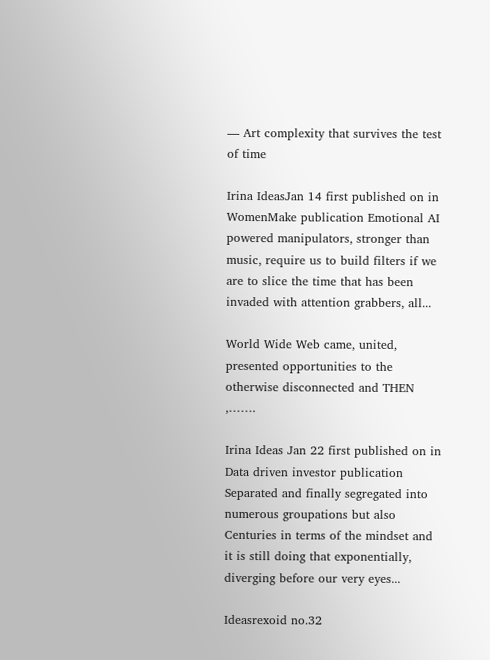— Art complexity that survives the test of time

Irina IdeasJan 14 first published on in WomenMake publication Emotional AI powered manipulators, stronger than music, require us to build filters if we are to slice the time that has been invaded with attention grabbers, all...

World Wide Web came, united, presented opportunities to the otherwise disconnected and THEN ,…….

Irina Ideas Jan 22 first published on in Data driven investor publication Separated and finally segregated into numerous groupations but also Centuries in terms of the mindset and it is still doing that exponentially, diverging before our very eyes...

Ideasrexoid no.32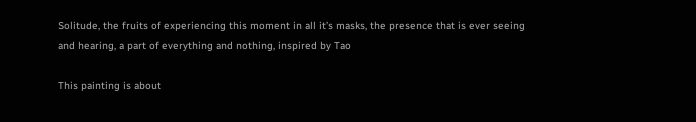Solitude, the fruits of experiencing this moment in all it’s masks, the presence that is ever seeing and hearing, a part of everything and nothing, inspired by Tao

This painting is about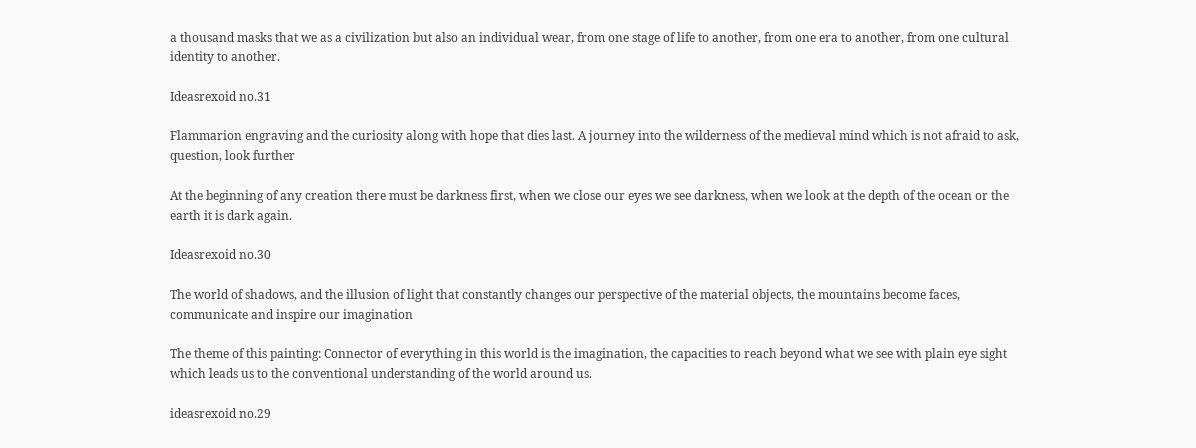a thousand masks that we as a civilization but also an individual wear, from one stage of life to another, from one era to another, from one cultural identity to another.

Ideasrexoid no.31

Flammarion engraving and the curiosity along with hope that dies last. A journey into the wilderness of the medieval mind which is not afraid to ask, question, look further

At the beginning of any creation there must be darkness first, when we close our eyes we see darkness, when we look at the depth of the ocean or the earth it is dark again.

Ideasrexoid no.30

The world of shadows, and the illusion of light that constantly changes our perspective of the material objects, the mountains become faces, communicate and inspire our imagination

The theme of this painting: Connector of everything in this world is the imagination, the capacities to reach beyond what we see with plain eye sight which leads us to the conventional understanding of the world around us.

ideasrexoid no.29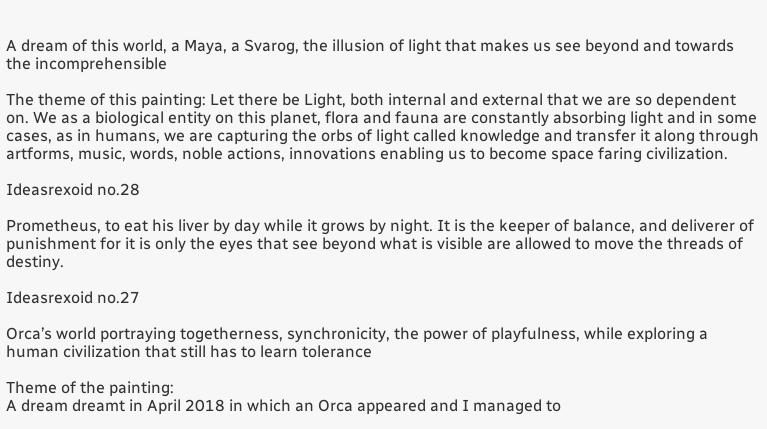A dream of this world, a Maya, a Svarog, the illusion of light that makes us see beyond and towards the incomprehensible

The theme of this painting: Let there be Light, both internal and external that we are so dependent on. We as a biological entity on this planet, flora and fauna are constantly absorbing light and in some cases, as in humans, we are capturing the orbs of light called knowledge and transfer it along through artforms, music, words, noble actions, innovations enabling us to become space faring civilization.

Ideasrexoid no.28

Prometheus, to eat his liver by day while it grows by night. It is the keeper of balance, and deliverer of punishment for it is only the eyes that see beyond what is visible are allowed to move the threads of destiny.

Ideasrexoid no.27

Orca’s world portraying togetherness, synchronicity, the power of playfulness, while exploring a human civilization that still has to learn tolerance

Theme of the painting:
A dream dreamt in April 2018 in which an Orca appeared and I managed to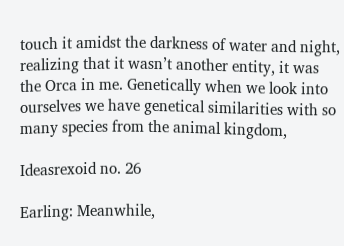touch it amidst the darkness of water and night, realizing that it wasn’t another entity, it was the Orca in me. Genetically when we look into ourselves we have genetical similarities with so many species from the animal kingdom,

Ideasrexoid no. 26

Earling: Meanwhile,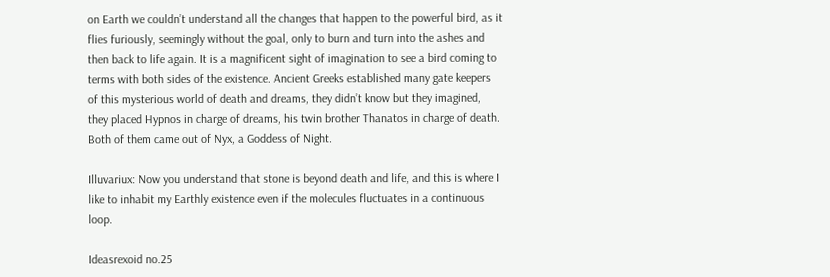on Earth we couldn’t understand all the changes that happen to the powerful bird, as it flies furiously, seemingly without the goal, only to burn and turn into the ashes and then back to life again. It is a magnificent sight of imagination to see a bird coming to terms with both sides of the existence. Ancient Greeks established many gate keepers of this mysterious world of death and dreams, they didn’t know but they imagined, they placed Hypnos in charge of dreams, his twin brother Thanatos in charge of death. Both of them came out of Nyx, a Goddess of Night.

Illuvariux: Now you understand that stone is beyond death and life, and this is where I like to inhabit my Earthly existence even if the molecules fluctuates in a continuous loop.

Ideasrexoid no.25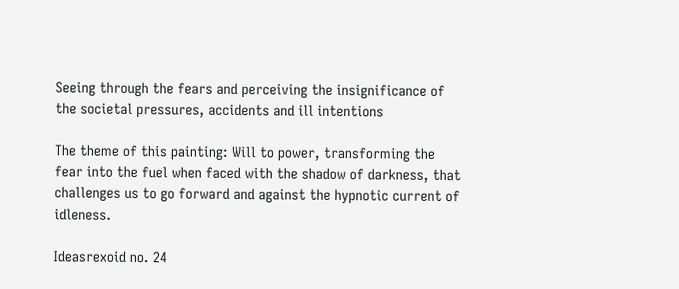Seeing through the fears and perceiving the insignificance of the societal pressures, accidents and ill intentions

The theme of this painting: Will to power, transforming the fear into the fuel when faced with the shadow of darkness, that challenges us to go forward and against the hypnotic current of idleness.

Ideasrexoid no. 24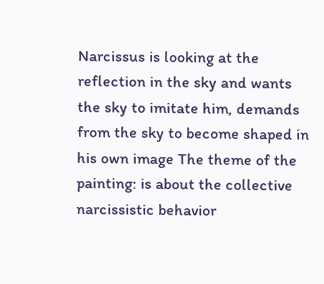Narcissus is looking at the reflection in the sky and wants the sky to imitate him, demands from the sky to become shaped in his own image The theme of the painting: is about the collective narcissistic behavior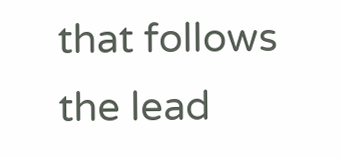that follows the lead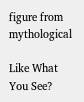figure from mythological

Like What You See?